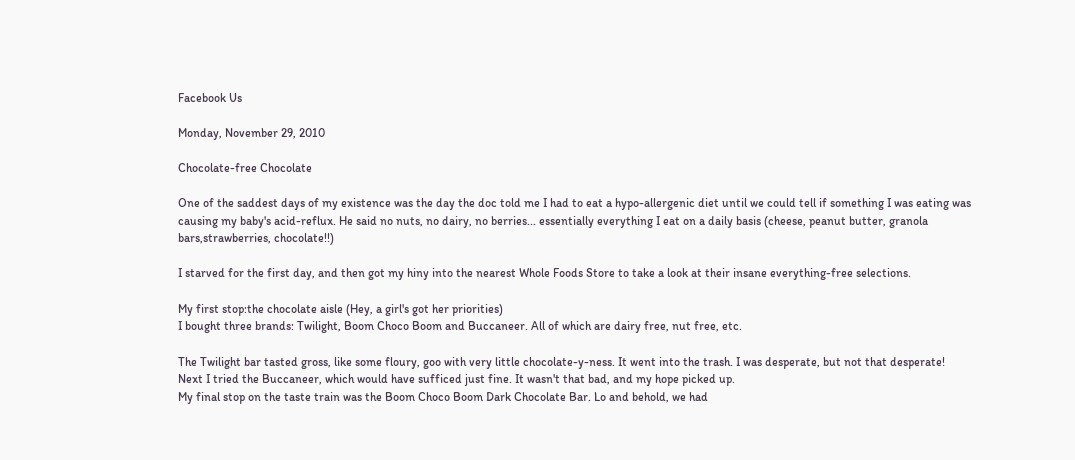Facebook Us

Monday, November 29, 2010

Chocolate-free Chocolate

One of the saddest days of my existence was the day the doc told me I had to eat a hypo-allergenic diet until we could tell if something I was eating was causing my baby's acid-reflux. He said no nuts, no dairy, no berries... essentially everything I eat on a daily basis (cheese, peanut butter, granola bars,strawberries, chocolate!!)

I starved for the first day, and then got my hiny into the nearest Whole Foods Store to take a look at their insane everything-free selections.

My first stop:the chocolate aisle (Hey, a girl's got her priorities)
I bought three brands: Twilight, Boom Choco Boom and Buccaneer. All of which are dairy free, nut free, etc.

The Twilight bar tasted gross, like some floury, goo with very little chocolate-y-ness. It went into the trash. I was desperate, but not that desperate!
Next I tried the Buccaneer, which would have sufficed just fine. It wasn't that bad, and my hope picked up.
My final stop on the taste train was the Boom Choco Boom Dark Chocolate Bar. Lo and behold, we had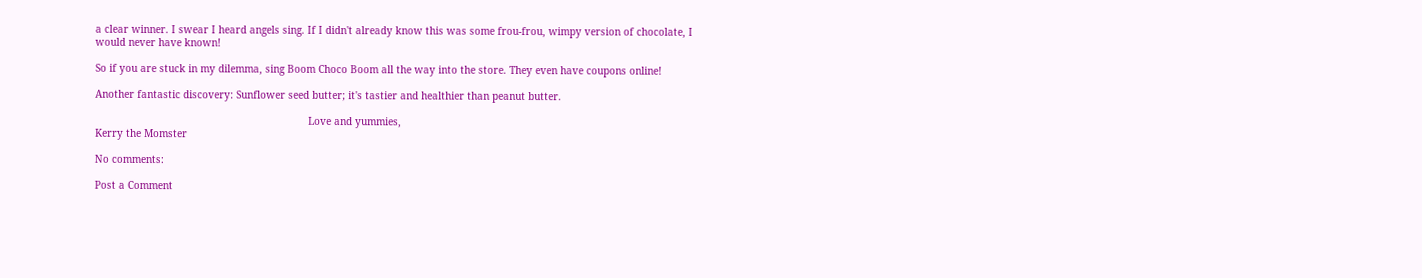a clear winner. I swear I heard angels sing. If I didn't already know this was some frou-frou, wimpy version of chocolate, I would never have known!

So if you are stuck in my dilemma, sing Boom Choco Boom all the way into the store. They even have coupons online!

Another fantastic discovery: Sunflower seed butter; it's tastier and healthier than peanut butter.

                                                                       Love and yummies,
Kerry the Momster

No comments:

Post a Comment